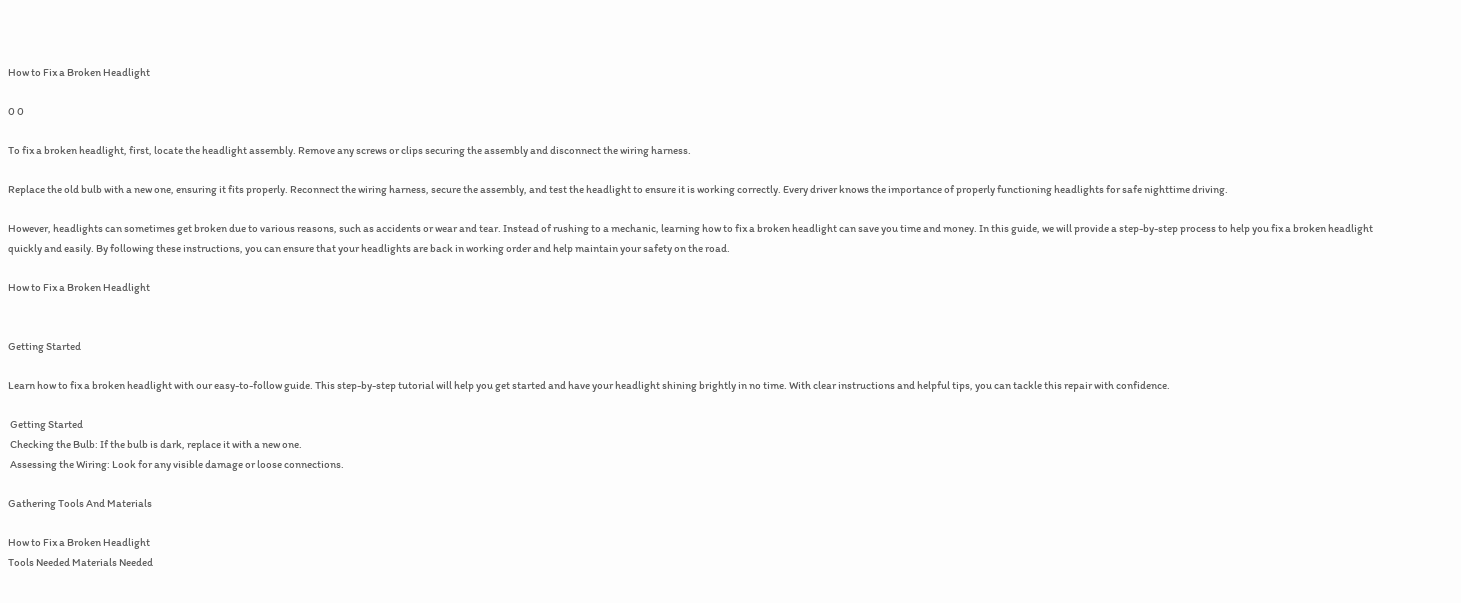How to Fix a Broken Headlight

0 0

To fix a broken headlight, first, locate the headlight assembly. Remove any screws or clips securing the assembly and disconnect the wiring harness.

Replace the old bulb with a new one, ensuring it fits properly. Reconnect the wiring harness, secure the assembly, and test the headlight to ensure it is working correctly. Every driver knows the importance of properly functioning headlights for safe nighttime driving.

However, headlights can sometimes get broken due to various reasons, such as accidents or wear and tear. Instead of rushing to a mechanic, learning how to fix a broken headlight can save you time and money. In this guide, we will provide a step-by-step process to help you fix a broken headlight quickly and easily. By following these instructions, you can ensure that your headlights are back in working order and help maintain your safety on the road.

How to Fix a Broken Headlight


Getting Started

Learn how to fix a broken headlight with our easy-to-follow guide. This step-by-step tutorial will help you get started and have your headlight shining brightly in no time. With clear instructions and helpful tips, you can tackle this repair with confidence.

 Getting Started
 Checking the Bulb: If the bulb is dark, replace it with a new one.
 Assessing the Wiring: Look for any visible damage or loose connections.

Gathering Tools And Materials

How to Fix a Broken Headlight
Tools Needed Materials Needed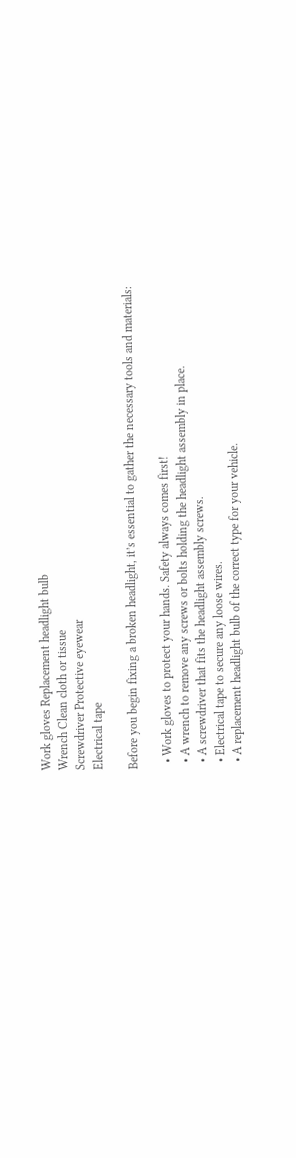Work gloves Replacement headlight bulb
Wrench Clean cloth or tissue
Screwdriver Protective eyewear
Electrical tape

Before you begin fixing a broken headlight, it’s essential to gather the necessary tools and materials:

  • Work gloves to protect your hands. Safety always comes first!
  • A wrench to remove any screws or bolts holding the headlight assembly in place.
  • A screwdriver that fits the headlight assembly screws.
  • Electrical tape to secure any loose wires.
  • A replacement headlight bulb of the correct type for your vehicle.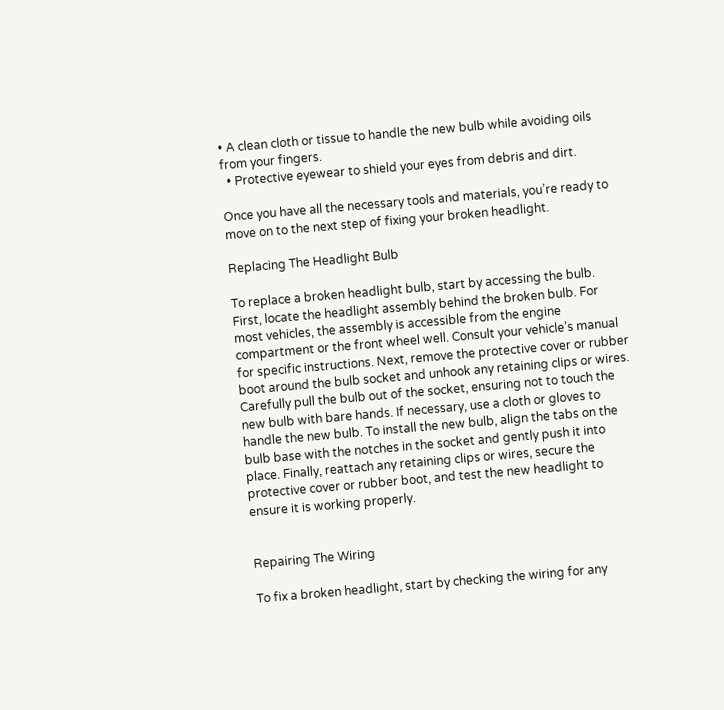• A clean cloth or tissue to handle the new bulb while avoiding oils from your fingers.
  • Protective eyewear to shield your eyes from debris and dirt.

Once you have all the necessary tools and materials, you’re ready to move on to the next step of fixing your broken headlight.

Replacing The Headlight Bulb

To replace a broken headlight bulb, start by accessing the bulb. First, locate the headlight assembly behind the broken bulb. For most vehicles, the assembly is accessible from the engine compartment or the front wheel well. Consult your vehicle’s manual for specific instructions. Next, remove the protective cover or rubber boot around the bulb socket and unhook any retaining clips or wires. Carefully pull the bulb out of the socket, ensuring not to touch the new bulb with bare hands. If necessary, use a cloth or gloves to handle the new bulb. To install the new bulb, align the tabs on the bulb base with the notches in the socket and gently push it into place. Finally, reattach any retaining clips or wires, secure the protective cover or rubber boot, and test the new headlight to ensure it is working properly.


Repairing The Wiring

To fix a broken headlight, start by checking the wiring for any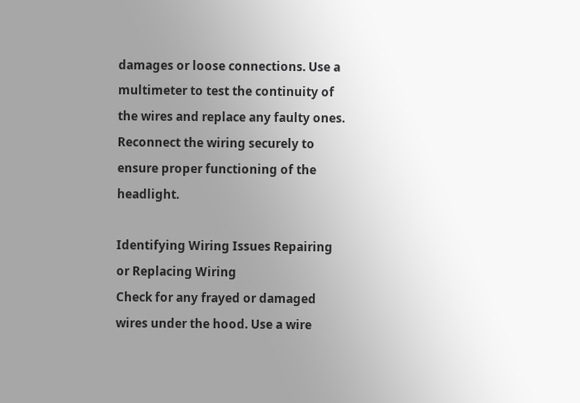damages or loose connections. Use a multimeter to test the continuity of the wires and replace any faulty ones. Reconnect the wiring securely to ensure proper functioning of the headlight.

Identifying Wiring Issues Repairing or Replacing Wiring
Check for any frayed or damaged wires under the hood. Use a wire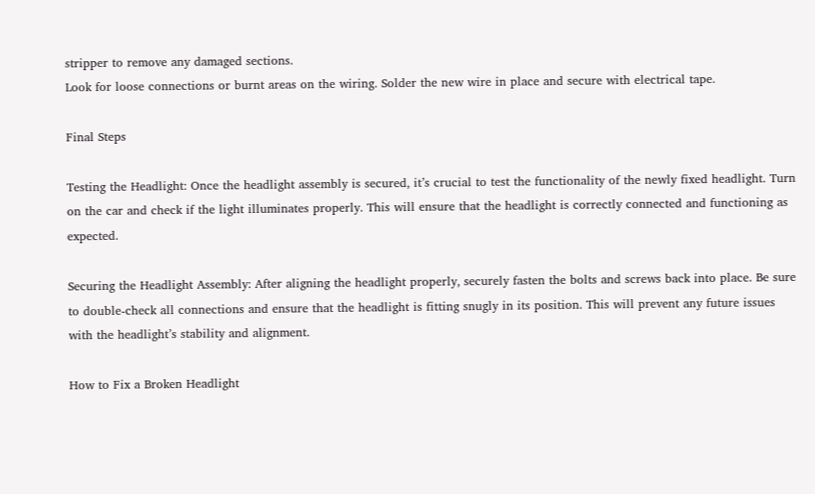stripper to remove any damaged sections.
Look for loose connections or burnt areas on the wiring. Solder the new wire in place and secure with electrical tape.

Final Steps

Testing the Headlight: Once the headlight assembly is secured, it’s crucial to test the functionality of the newly fixed headlight. Turn on the car and check if the light illuminates properly. This will ensure that the headlight is correctly connected and functioning as expected.

Securing the Headlight Assembly: After aligning the headlight properly, securely fasten the bolts and screws back into place. Be sure to double-check all connections and ensure that the headlight is fitting snugly in its position. This will prevent any future issues with the headlight’s stability and alignment.

How to Fix a Broken Headlight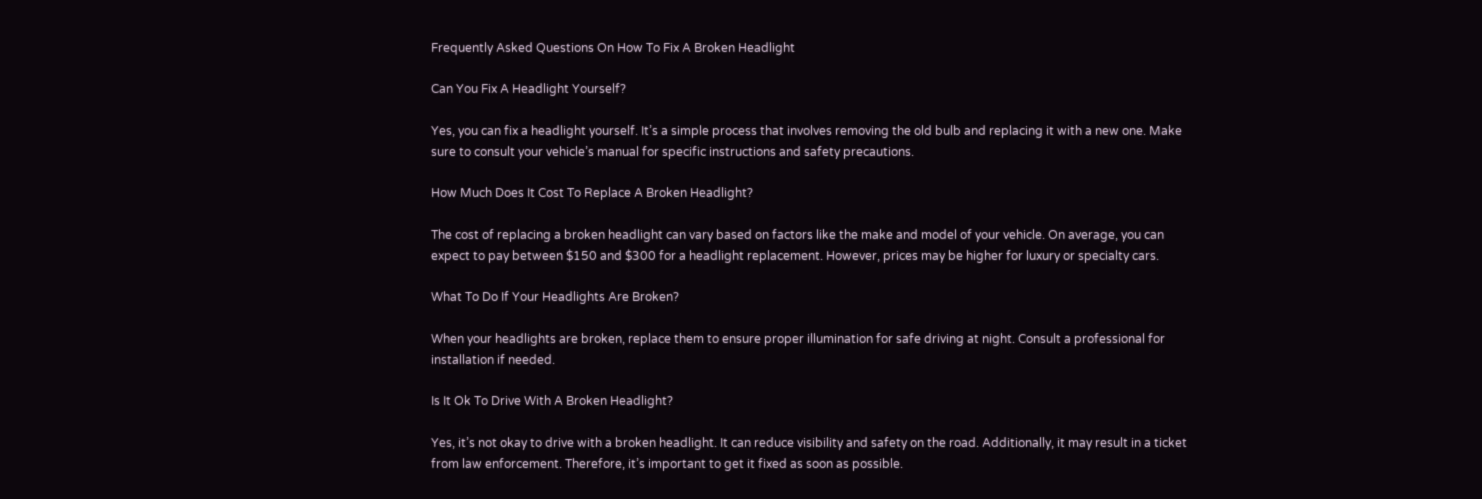Frequently Asked Questions On How To Fix A Broken Headlight

Can You Fix A Headlight Yourself?

Yes, you can fix a headlight yourself. It’s a simple process that involves removing the old bulb and replacing it with a new one. Make sure to consult your vehicle’s manual for specific instructions and safety precautions.

How Much Does It Cost To Replace A Broken Headlight?

The cost of replacing a broken headlight can vary based on factors like the make and model of your vehicle. On average, you can expect to pay between $150 and $300 for a headlight replacement. However, prices may be higher for luxury or specialty cars.

What To Do If Your Headlights Are Broken?

When your headlights are broken, replace them to ensure proper illumination for safe driving at night. Consult a professional for installation if needed.

Is It Ok To Drive With A Broken Headlight?

Yes, it’s not okay to drive with a broken headlight. It can reduce visibility and safety on the road. Additionally, it may result in a ticket from law enforcement. Therefore, it’s important to get it fixed as soon as possible.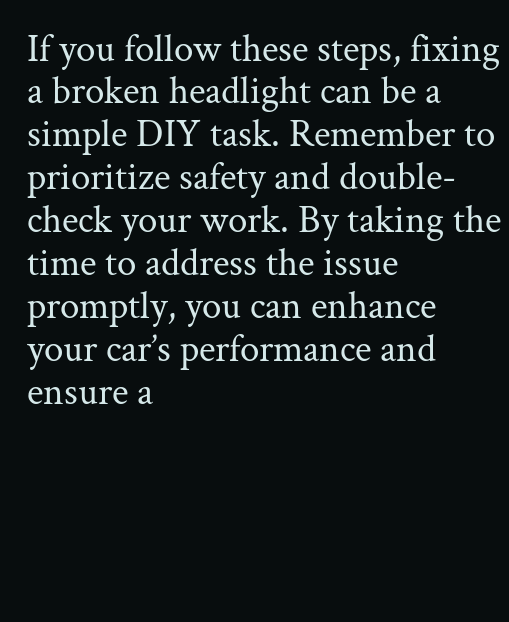If you follow these steps, fixing a broken headlight can be a simple DIY task. Remember to prioritize safety and double-check your work. By taking the time to address the issue promptly, you can enhance your car’s performance and ensure a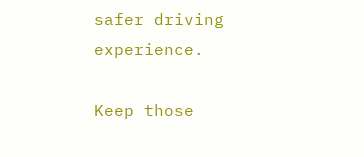safer driving experience.

Keep those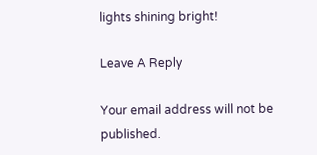lights shining bright!

Leave A Reply

Your email address will not be published.